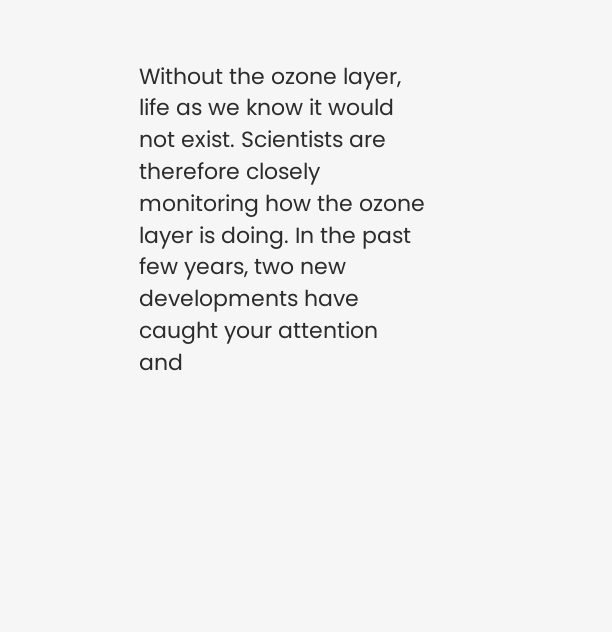Without the ozone layer, life as we know it would not exist. Scientists are therefore closely monitoring how the ozone layer is doing. In the past few years, two new developments have caught your attention and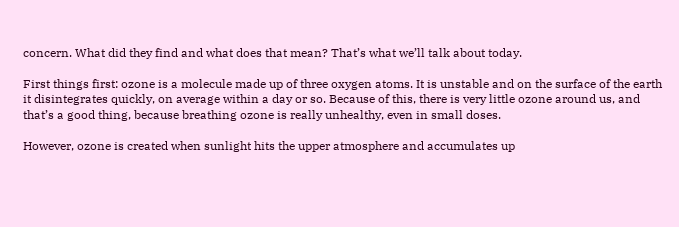concern. What did they find and what does that mean? That’s what we’ll talk about today.

First things first: ozone is a molecule made up of three oxygen atoms. It is unstable and on the surface of the earth it disintegrates quickly, on average within a day or so. Because of this, there is very little ozone around us, and that’s a good thing, because breathing ozone is really unhealthy, even in small doses.

However, ozone is created when sunlight hits the upper atmosphere and accumulates up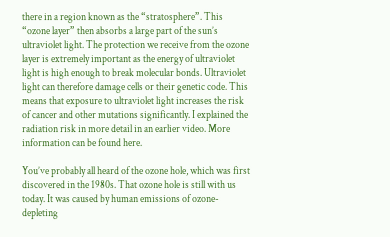there in a region known as the “stratosphere”. This “ozone layer” then absorbs a large part of the sun’s ultraviolet light. The protection we receive from the ozone layer is extremely important as the energy of ultraviolet light is high enough to break molecular bonds. Ultraviolet light can therefore damage cells or their genetic code. This means that exposure to ultraviolet light increases the risk of cancer and other mutations significantly. I explained the radiation risk in more detail in an earlier video. More information can be found here.

You’ve probably all heard of the ozone hole, which was first discovered in the 1980s. That ozone hole is still with us today. It was caused by human emissions of ozone-depleting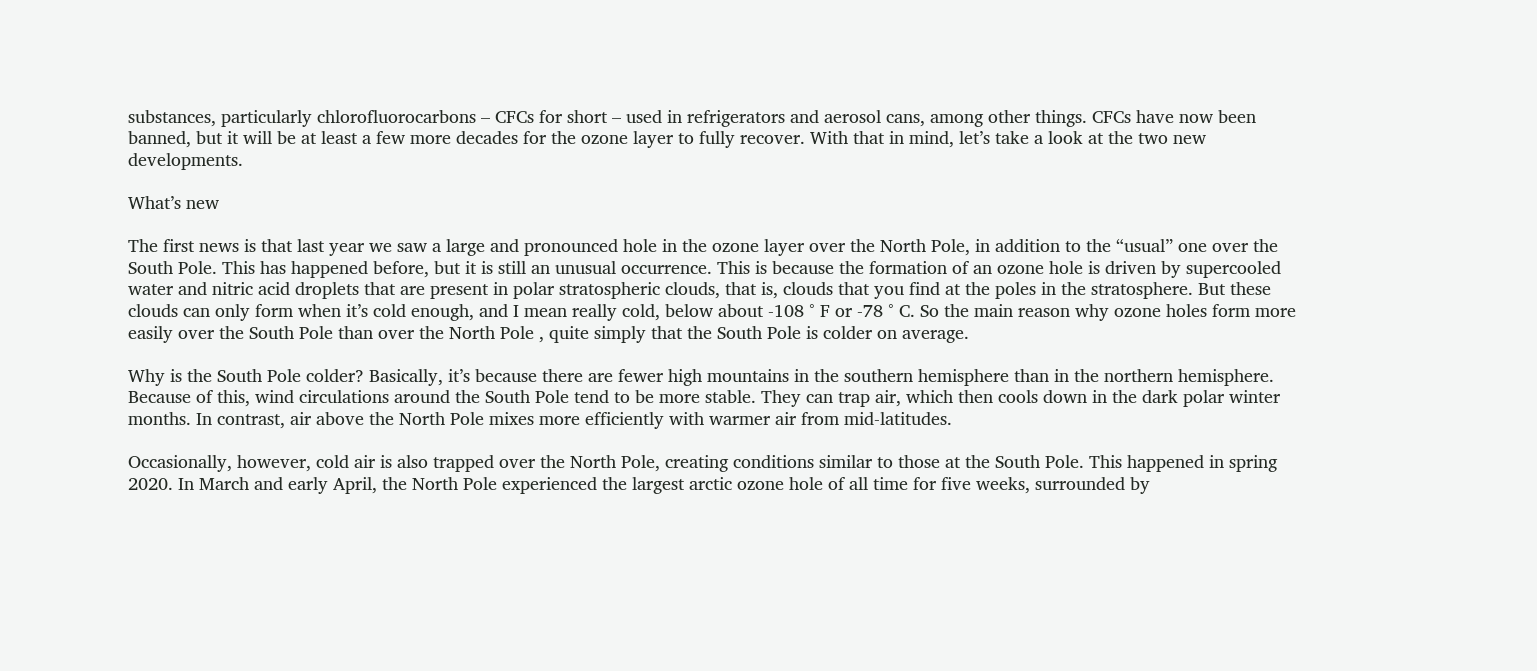substances, particularly chlorofluorocarbons – CFCs for short – used in refrigerators and aerosol cans, among other things. CFCs have now been banned, but it will be at least a few more decades for the ozone layer to fully recover. With that in mind, let’s take a look at the two new developments.

What’s new

The first news is that last year we saw a large and pronounced hole in the ozone layer over the North Pole, in addition to the “usual” one over the South Pole. This has happened before, but it is still an unusual occurrence. This is because the formation of an ozone hole is driven by supercooled water and nitric acid droplets that are present in polar stratospheric clouds, that is, clouds that you find at the poles in the stratosphere. But these clouds can only form when it’s cold enough, and I mean really cold, below about -108 ° F or -78 ° C. So the main reason why ozone holes form more easily over the South Pole than over the North Pole , quite simply that the South Pole is colder on average.

Why is the South Pole colder? Basically, it’s because there are fewer high mountains in the southern hemisphere than in the northern hemisphere. Because of this, wind circulations around the South Pole tend to be more stable. They can trap air, which then cools down in the dark polar winter months. In contrast, air above the North Pole mixes more efficiently with warmer air from mid-latitudes.

Occasionally, however, cold air is also trapped over the North Pole, creating conditions similar to those at the South Pole. This happened in spring 2020. In March and early April, the North Pole experienced the largest arctic ozone hole of all time for five weeks, surrounded by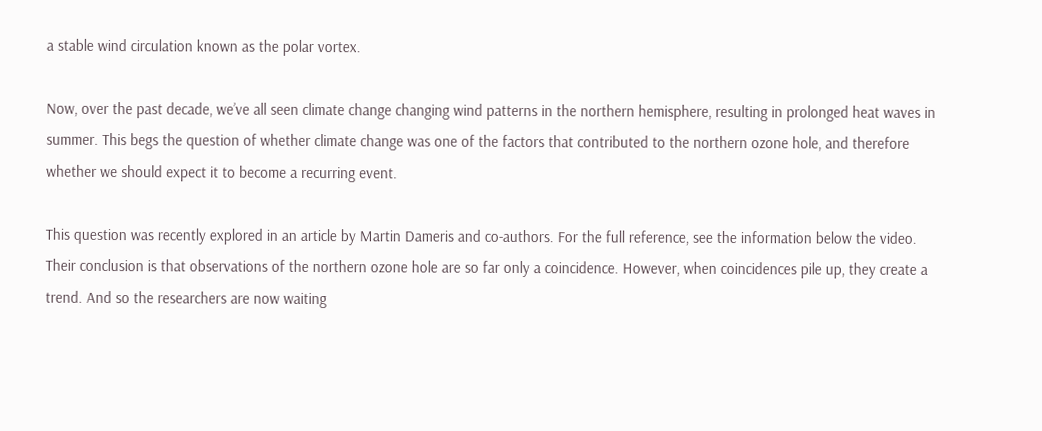a stable wind circulation known as the polar vortex.

Now, over the past decade, we’ve all seen climate change changing wind patterns in the northern hemisphere, resulting in prolonged heat waves in summer. This begs the question of whether climate change was one of the factors that contributed to the northern ozone hole, and therefore whether we should expect it to become a recurring event.

This question was recently explored in an article by Martin Dameris and co-authors. For the full reference, see the information below the video. Their conclusion is that observations of the northern ozone hole are so far only a coincidence. However, when coincidences pile up, they create a trend. And so the researchers are now waiting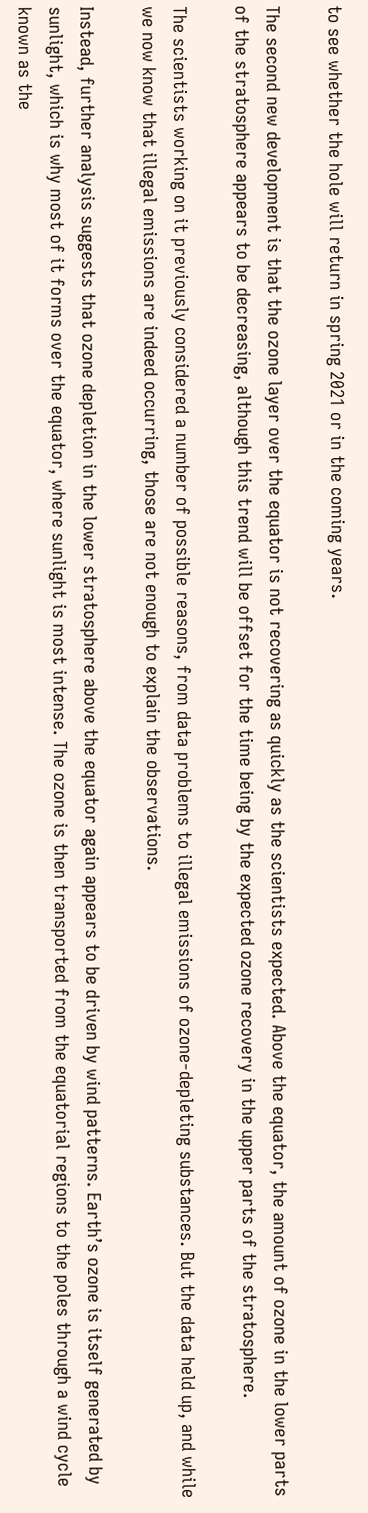to see whether the hole will return in spring 2021 or in the coming years.

The second new development is that the ozone layer over the equator is not recovering as quickly as the scientists expected. Above the equator, the amount of ozone in the lower parts of the stratosphere appears to be decreasing, although this trend will be offset for the time being by the expected ozone recovery in the upper parts of the stratosphere.

The scientists working on it previously considered a number of possible reasons, from data problems to illegal emissions of ozone-depleting substances. But the data held up, and while we now know that illegal emissions are indeed occurring, those are not enough to explain the observations.

Instead, further analysis suggests that ozone depletion in the lower stratosphere above the equator again appears to be driven by wind patterns. Earth’s ozone is itself generated by sunlight, which is why most of it forms over the equator, where sunlight is most intense. The ozone is then transported from the equatorial regions to the poles through a wind cycle known as the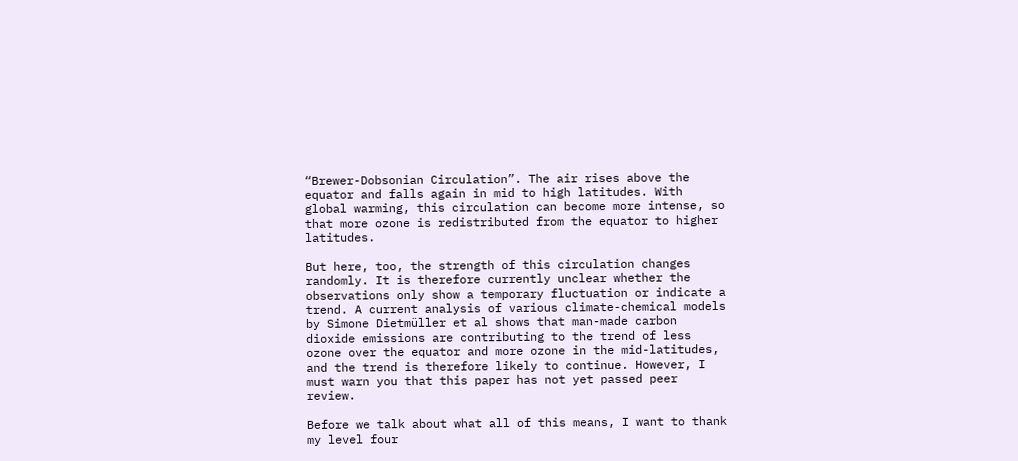“Brewer-Dobsonian Circulation”. The air rises above the equator and falls again in mid to high latitudes. With global warming, this circulation can become more intense, so that more ozone is redistributed from the equator to higher latitudes.

But here, too, the strength of this circulation changes randomly. It is therefore currently unclear whether the observations only show a temporary fluctuation or indicate a trend. A current analysis of various climate-chemical models by Simone Dietmüller et al shows that man-made carbon dioxide emissions are contributing to the trend of less ozone over the equator and more ozone in the mid-latitudes, and the trend is therefore likely to continue. However, I must warn you that this paper has not yet passed peer review.

Before we talk about what all of this means, I want to thank my level four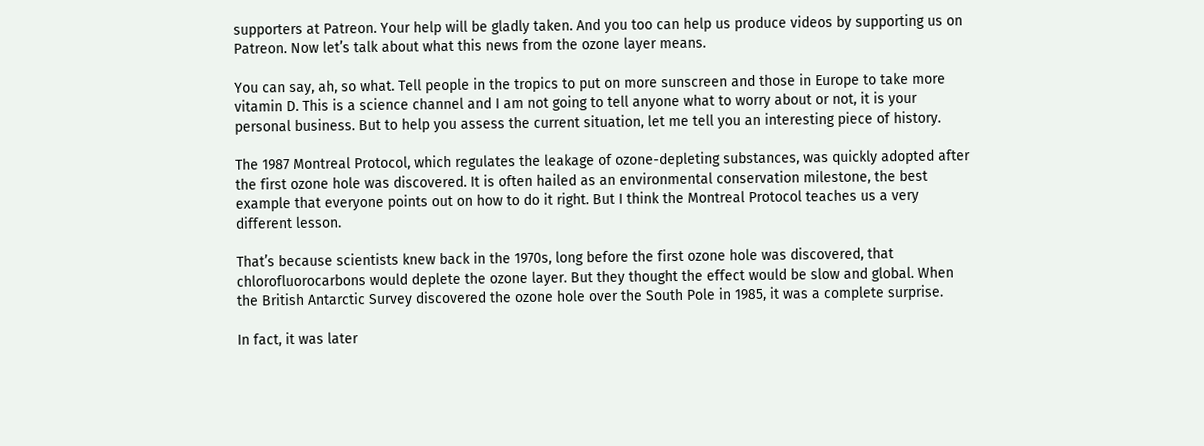supporters at Patreon. Your help will be gladly taken. And you too can help us produce videos by supporting us on Patreon. Now let’s talk about what this news from the ozone layer means.

You can say, ah, so what. Tell people in the tropics to put on more sunscreen and those in Europe to take more vitamin D. This is a science channel and I am not going to tell anyone what to worry about or not, it is your personal business. But to help you assess the current situation, let me tell you an interesting piece of history.

The 1987 Montreal Protocol, which regulates the leakage of ozone-depleting substances, was quickly adopted after the first ozone hole was discovered. It is often hailed as an environmental conservation milestone, the best example that everyone points out on how to do it right. But I think the Montreal Protocol teaches us a very different lesson.

That’s because scientists knew back in the 1970s, long before the first ozone hole was discovered, that chlorofluorocarbons would deplete the ozone layer. But they thought the effect would be slow and global. When the British Antarctic Survey discovered the ozone hole over the South Pole in 1985, it was a complete surprise.

In fact, it was later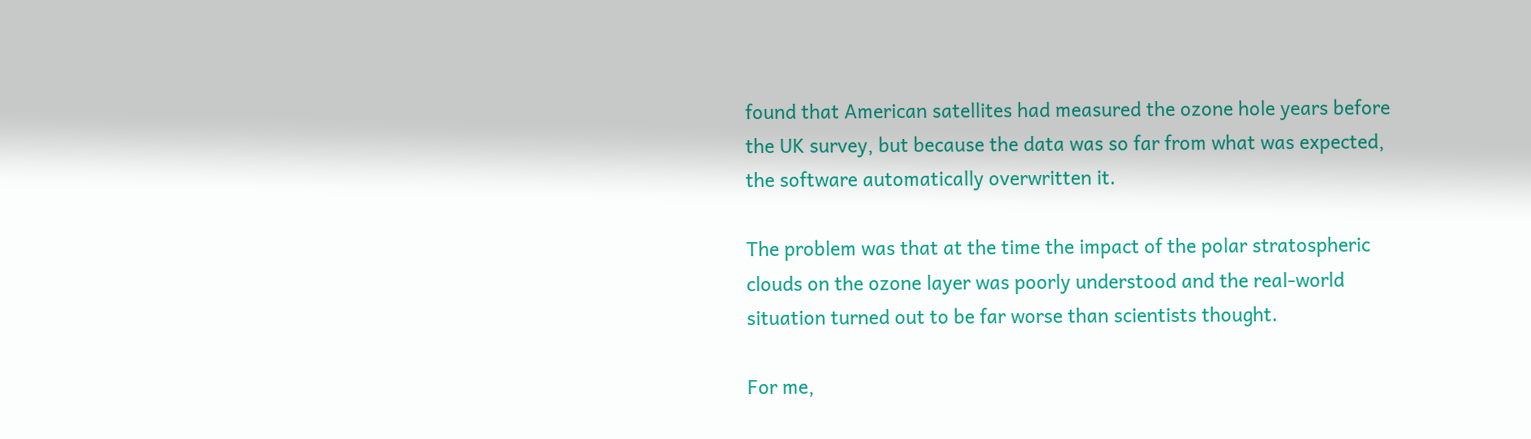found that American satellites had measured the ozone hole years before the UK survey, but because the data was so far from what was expected, the software automatically overwritten it.

The problem was that at the time the impact of the polar stratospheric clouds on the ozone layer was poorly understood and the real-world situation turned out to be far worse than scientists thought.

For me,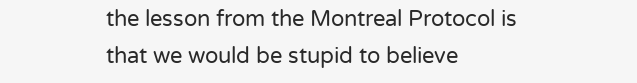the lesson from the Montreal Protocol is that we would be stupid to believe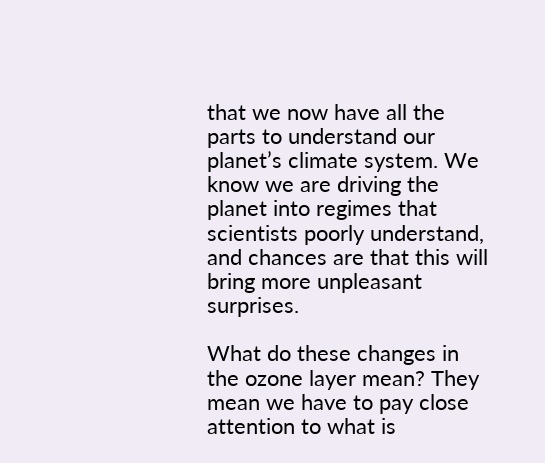that we now have all the parts to understand our planet’s climate system. We know we are driving the planet into regimes that scientists poorly understand, and chances are that this will bring more unpleasant surprises.

What do these changes in the ozone layer mean? They mean we have to pay close attention to what is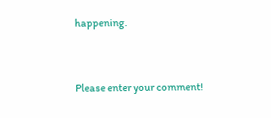happening.


Please enter your comment!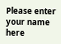Please enter your name here